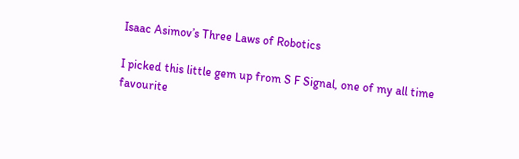Isaac Asimov’s Three Laws of Robotics

I picked this little gem up from S F Signal, one of my all time favourite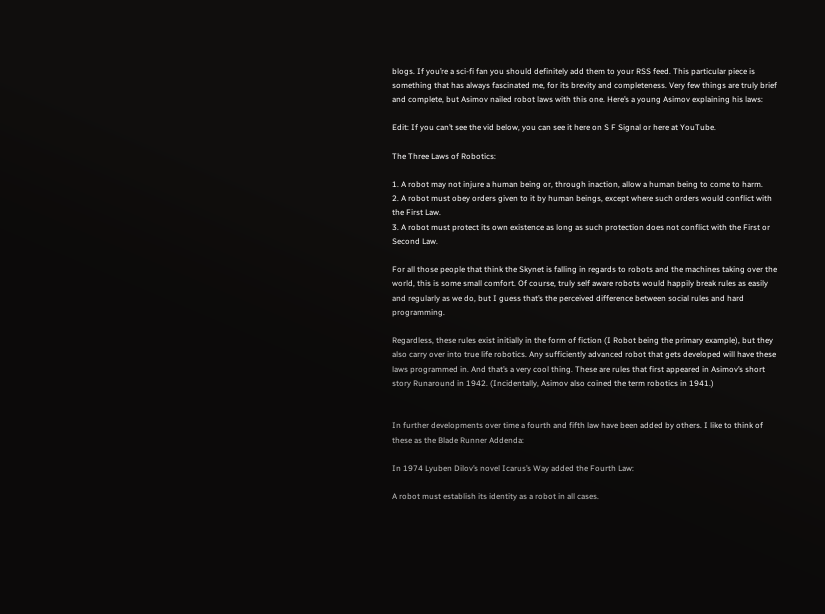blogs. If you’re a sci-fi fan you should definitely add them to your RSS feed. This particular piece is something that has always fascinated me, for its brevity and completeness. Very few things are truly brief and complete, but Asimov nailed robot laws with this one. Here’s a young Asimov explaining his laws:

Edit: If you can’t see the vid below, you can see it here on S F Signal or here at YouTube.

The Three Laws of Robotics:

1. A robot may not injure a human being or, through inaction, allow a human being to come to harm.
2. A robot must obey orders given to it by human beings, except where such orders would conflict with the First Law.
3. A robot must protect its own existence as long as such protection does not conflict with the First or Second Law.

For all those people that think the Skynet is falling in regards to robots and the machines taking over the world, this is some small comfort. Of course, truly self aware robots would happily break rules as easily and regularly as we do, but I guess that’s the perceived difference between social rules and hard programming.

Regardless, these rules exist initially in the form of fiction (I Robot being the primary example), but they also carry over into true life robotics. Any sufficiently advanced robot that gets developed will have these laws programmed in. And that’s a very cool thing. These are rules that first appeared in Asimov’s short story Runaround in 1942. (Incidentally, Asimov also coined the term robotics in 1941.)


In further developments over time a fourth and fifth law have been added by others. I like to think of these as the Blade Runner Addenda:

In 1974 Lyuben Dilov’s novel Icarus’s Way added the Fourth Law:

A robot must establish its identity as a robot in all cases.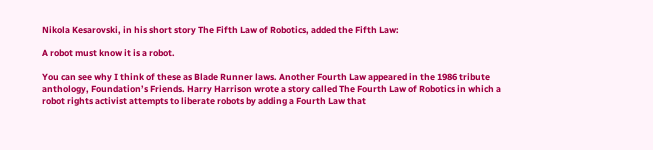Nikola Kesarovski, in his short story The Fifth Law of Robotics, added the Fifth Law:

A robot must know it is a robot.

You can see why I think of these as Blade Runner laws. Another Fourth Law appeared in the 1986 tribute anthology, Foundation’s Friends. Harry Harrison wrote a story called The Fourth Law of Robotics in which a robot rights activist attempts to liberate robots by adding a Fourth Law that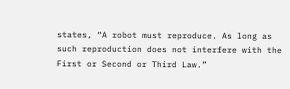states, “A robot must reproduce. As long as such reproduction does not interfere with the First or Second or Third Law.”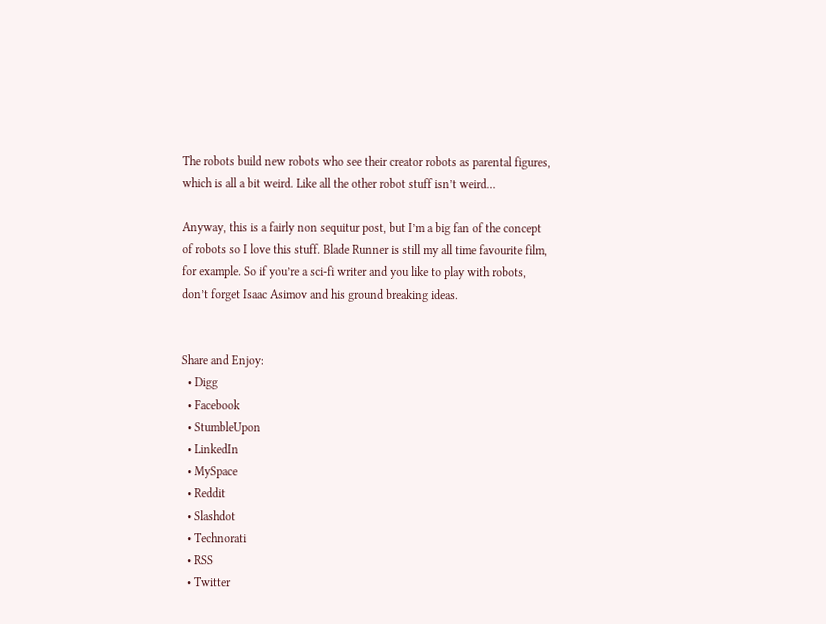The robots build new robots who see their creator robots as parental figures, which is all a bit weird. Like all the other robot stuff isn’t weird…

Anyway, this is a fairly non sequitur post, but I’m a big fan of the concept of robots so I love this stuff. Blade Runner is still my all time favourite film, for example. So if you’re a sci-fi writer and you like to play with robots, don’t forget Isaac Asimov and his ground breaking ideas.


Share and Enjoy:
  • Digg
  • Facebook
  • StumbleUpon
  • LinkedIn
  • MySpace
  • Reddit
  • Slashdot
  • Technorati
  • RSS
  • Twitter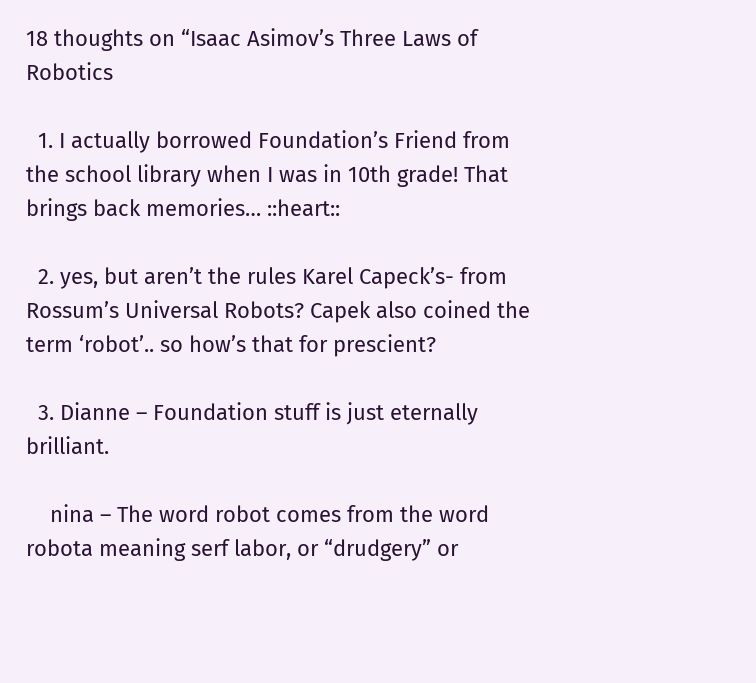18 thoughts on “Isaac Asimov’s Three Laws of Robotics

  1. I actually borrowed Foundation’s Friend from the school library when I was in 10th grade! That brings back memories… ::heart::

  2. yes, but aren’t the rules Karel Capeck’s- from Rossum’s Universal Robots? Capek also coined the term ‘robot’.. so how’s that for prescient?

  3. Dianne – Foundation stuff is just eternally brilliant.

    nina – The word robot comes from the word robota meaning serf labor, or “drudgery” or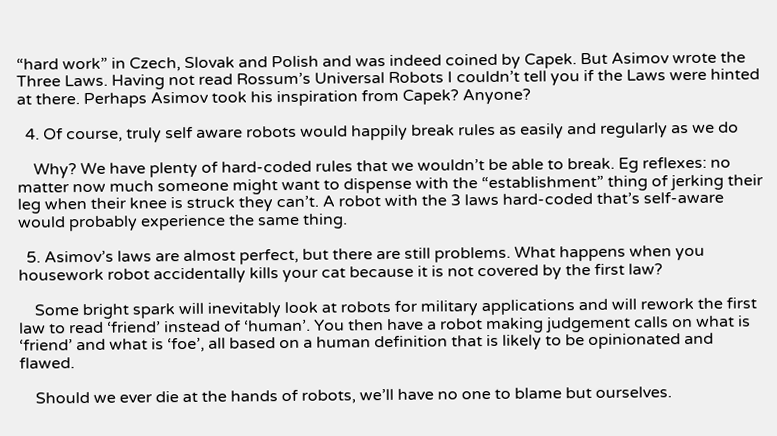“hard work” in Czech, Slovak and Polish and was indeed coined by Capek. But Asimov wrote the Three Laws. Having not read Rossum’s Universal Robots I couldn’t tell you if the Laws were hinted at there. Perhaps Asimov took his inspiration from Capek? Anyone?

  4. Of course, truly self aware robots would happily break rules as easily and regularly as we do

    Why? We have plenty of hard-coded rules that we wouldn’t be able to break. Eg reflexes: no matter now much someone might want to dispense with the “establishment” thing of jerking their leg when their knee is struck they can’t. A robot with the 3 laws hard-coded that’s self-aware would probably experience the same thing.

  5. Asimov’s laws are almost perfect, but there are still problems. What happens when you housework robot accidentally kills your cat because it is not covered by the first law?

    Some bright spark will inevitably look at robots for military applications and will rework the first law to read ‘friend’ instead of ‘human’. You then have a robot making judgement calls on what is ‘friend’ and what is ‘foe’, all based on a human definition that is likely to be opinionated and flawed.

    Should we ever die at the hands of robots, we’ll have no one to blame but ourselves.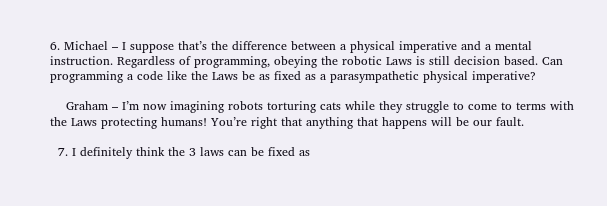6. Michael – I suppose that’s the difference between a physical imperative and a mental instruction. Regardless of programming, obeying the robotic Laws is still decision based. Can programming a code like the Laws be as fixed as a parasympathetic physical imperative?

    Graham – I’m now imagining robots torturing cats while they struggle to come to terms with the Laws protecting humans! You’re right that anything that happens will be our fault.

  7. I definitely think the 3 laws can be fixed as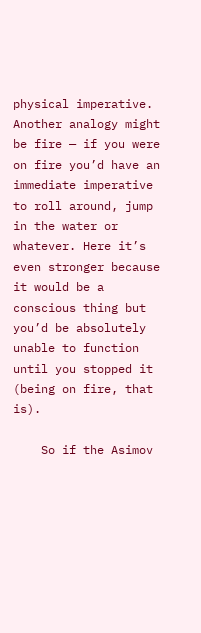physical imperative. Another analogy might be fire — if you were on fire you’d have an immediate imperative to roll around, jump in the water or whatever. Here it’s even stronger because it would be a conscious thing but you’d be absolutely unable to function until you stopped it (being on fire, that is).

    So if the Asimov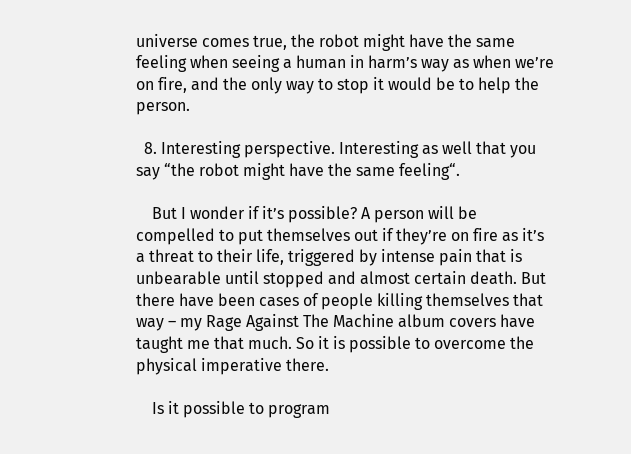universe comes true, the robot might have the same feeling when seeing a human in harm’s way as when we’re on fire, and the only way to stop it would be to help the person.

  8. Interesting perspective. Interesting as well that you say “the robot might have the same feeling“.

    But I wonder if it’s possible? A person will be compelled to put themselves out if they’re on fire as it’s a threat to their life, triggered by intense pain that is unbearable until stopped and almost certain death. But there have been cases of people killing themselves that way – my Rage Against The Machine album covers have taught me that much. So it is possible to overcome the physical imperative there.

    Is it possible to program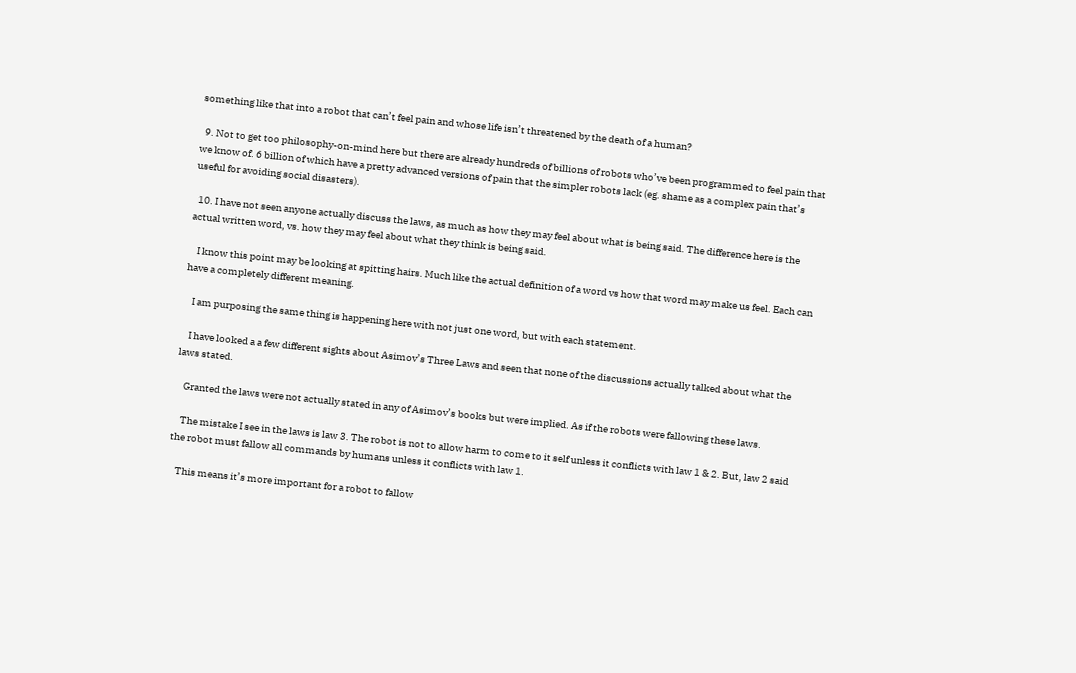something like that into a robot that can’t feel pain and whose life isn’t threatened by the death of a human?

  9. Not to get too philosophy-on-mind here but there are already hundreds of billions of robots who’ve been programmed to feel pain that we know of. 6 billion of which have a pretty advanced versions of pain that the simpler robots lack (eg. shame as a complex pain that’s useful for avoiding social disasters).

  10. I have not seen anyone actually discuss the laws, as much as how they may feel about what is being said. The difference here is the actual written word, vs. how they may feel about what they think is being said.

    I know this point may be looking at spitting hairs. Much like the actual definition of a word vs how that word may make us feel. Each can have a completely different meaning.

    I am purposing the same thing is happening here with not just one word, but with each statement.

    I have looked a a few different sights about Asimov’s Three Laws and seen that none of the discussions actually talked about what the laws stated.

    Granted the laws were not actually stated in any of Asimov’s books but were implied. As if the robots were fallowing these laws.

    The mistake I see in the laws is law 3. The robot is not to allow harm to come to it self unless it conflicts with law 1 & 2. But, law 2 said the robot must fallow all commands by humans unless it conflicts with law 1.

    This means it’s more important for a robot to fallow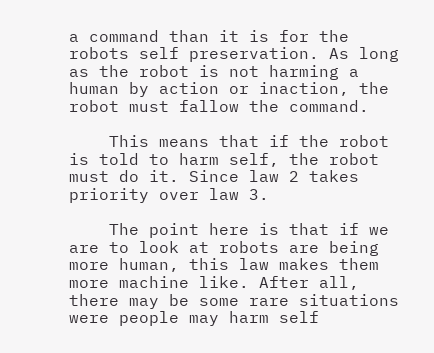a command than it is for the robots self preservation. As long as the robot is not harming a human by action or inaction, the robot must fallow the command.

    This means that if the robot is told to harm self, the robot must do it. Since law 2 takes priority over law 3.

    The point here is that if we are to look at robots are being more human, this law makes them more machine like. After all, there may be some rare situations were people may harm self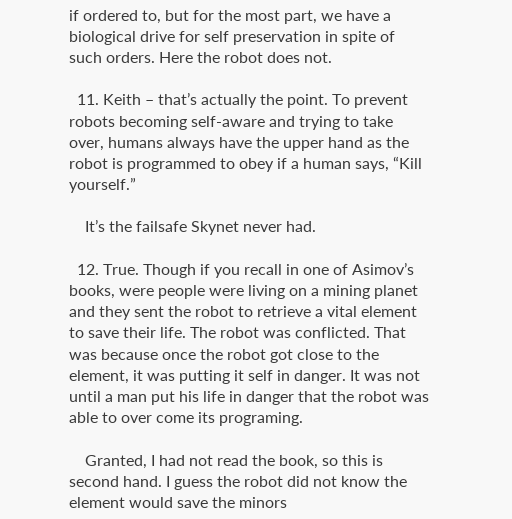if ordered to, but for the most part, we have a biological drive for self preservation in spite of such orders. Here the robot does not.

  11. Keith – that’s actually the point. To prevent robots becoming self-aware and trying to take over, humans always have the upper hand as the robot is programmed to obey if a human says, “Kill yourself.”

    It’s the failsafe Skynet never had.

  12. True. Though if you recall in one of Asimov’s books, were people were living on a mining planet and they sent the robot to retrieve a vital element to save their life. The robot was conflicted. That was because once the robot got close to the element, it was putting it self in danger. It was not until a man put his life in danger that the robot was able to over come its programing.

    Granted, I had not read the book, so this is second hand. I guess the robot did not know the element would save the minors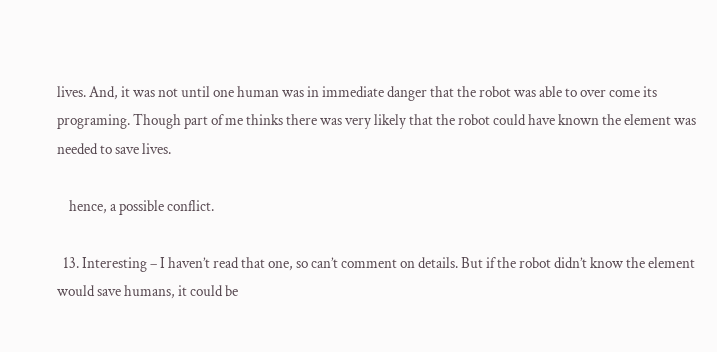lives. And, it was not until one human was in immediate danger that the robot was able to over come its programing. Though part of me thinks there was very likely that the robot could have known the element was needed to save lives.

    hence, a possible conflict.

  13. Interesting – I haven’t read that one, so can’t comment on details. But if the robot didn’t know the element would save humans, it could be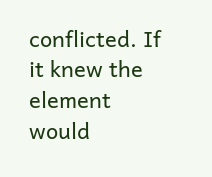conflicted. If it knew the element would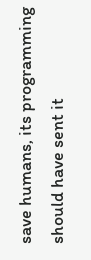save humans, its programming should have sent it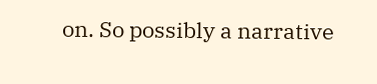on. So possibly a narrative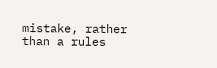mistake, rather than a rules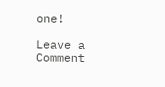one!

Leave a Comment